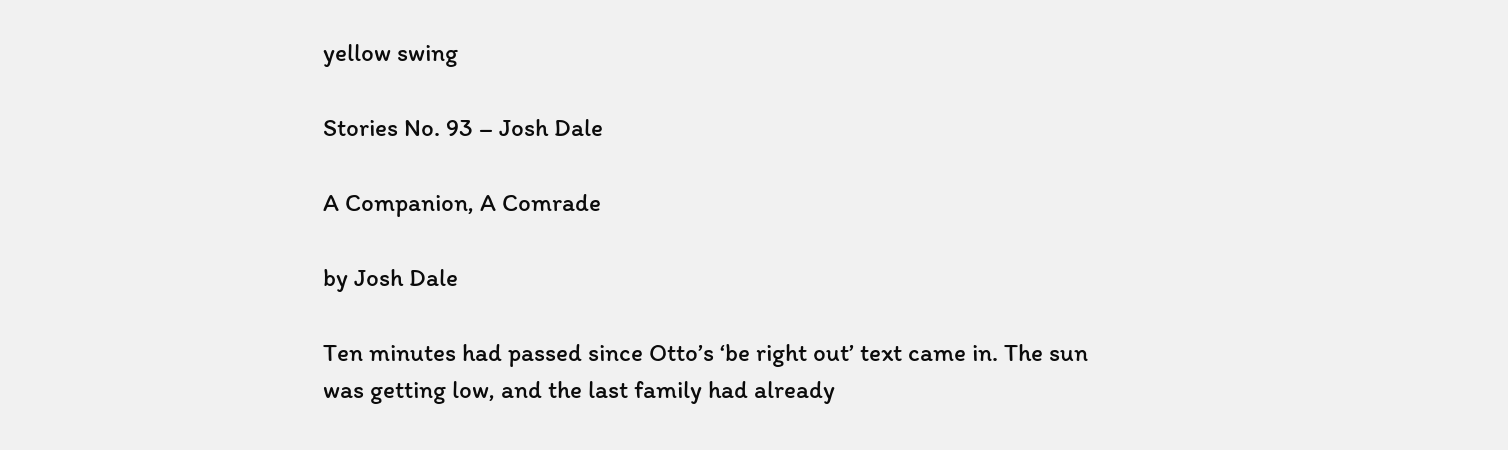yellow swing

Stories No. 93 – Josh Dale

A Companion, A Comrade

by Josh Dale

Ten minutes had passed since Otto’s ‘be right out’ text came in. The sun was getting low, and the last family had already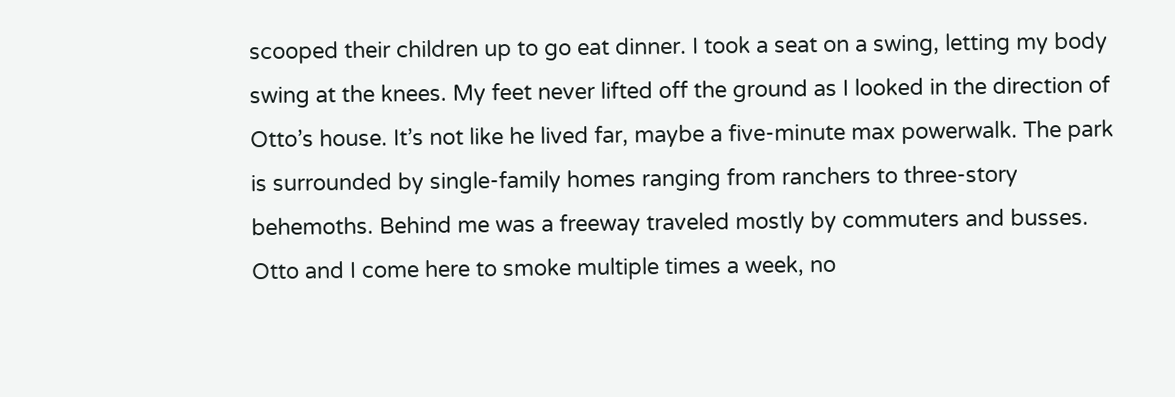scooped their children up to go eat dinner. I took a seat on a swing, letting my body swing at the knees. My feet never lifted off the ground as I looked in the direction of Otto’s house. It’s not like he lived far, maybe a five-minute max powerwalk. The park is surrounded by single-family homes ranging from ranchers to three-story behemoths. Behind me was a freeway traveled mostly by commuters and busses. Otto and I come here to smoke multiple times a week, no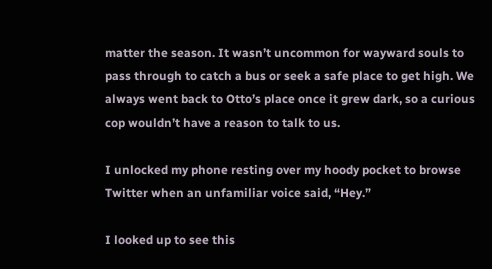matter the season. It wasn’t uncommon for wayward souls to pass through to catch a bus or seek a safe place to get high. We always went back to Otto’s place once it grew dark, so a curious cop wouldn’t have a reason to talk to us.

I unlocked my phone resting over my hoody pocket to browse Twitter when an unfamiliar voice said, “Hey.”

I looked up to see this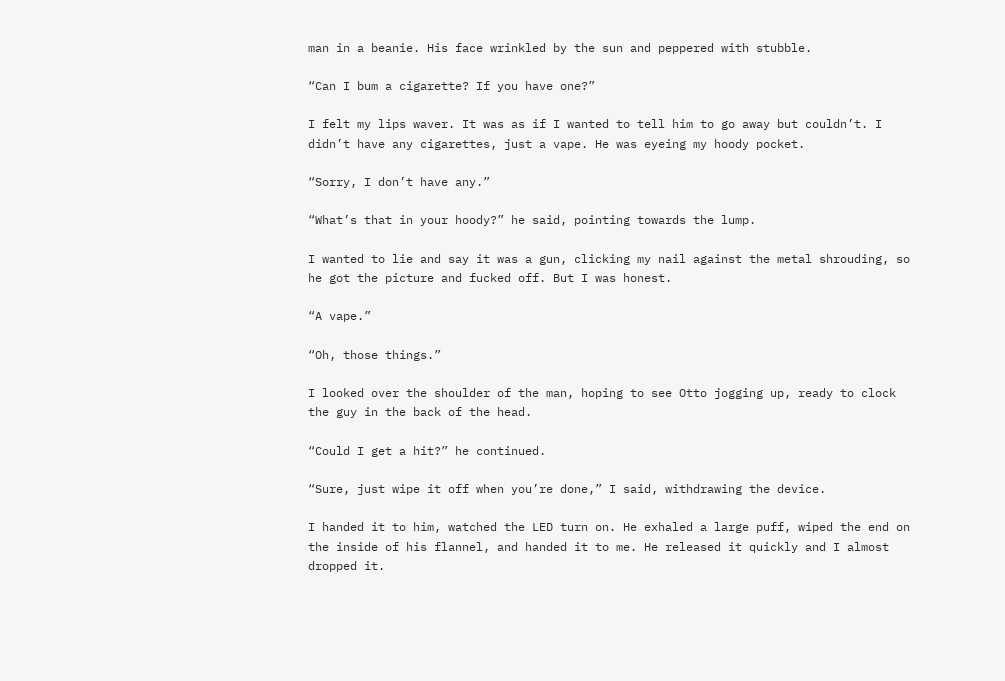man in a beanie. His face wrinkled by the sun and peppered with stubble.

“Can I bum a cigarette? If you have one?”

I felt my lips waver. It was as if I wanted to tell him to go away but couldn’t. I didn’t have any cigarettes, just a vape. He was eyeing my hoody pocket.

“Sorry, I don’t have any.”

“What’s that in your hoody?” he said, pointing towards the lump.

I wanted to lie and say it was a gun, clicking my nail against the metal shrouding, so he got the picture and fucked off. But I was honest.

“A vape.”

“Oh, those things.”

I looked over the shoulder of the man, hoping to see Otto jogging up, ready to clock the guy in the back of the head.

“Could I get a hit?” he continued.

“Sure, just wipe it off when you’re done,” I said, withdrawing the device.

I handed it to him, watched the LED turn on. He exhaled a large puff, wiped the end on the inside of his flannel, and handed it to me. He released it quickly and I almost dropped it.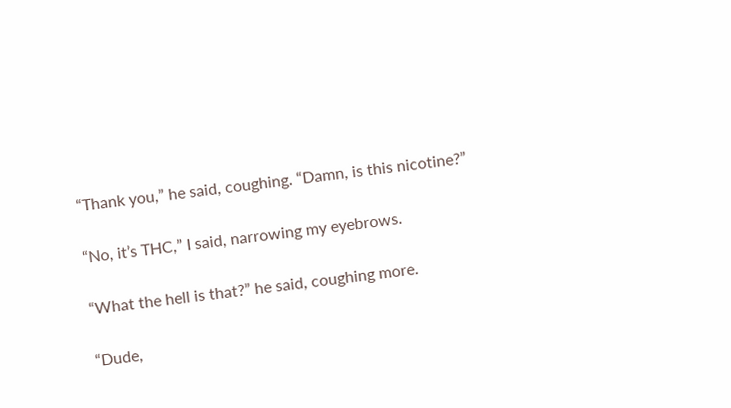“Thank you,” he said, coughing. “Damn, is this nicotine?”

“No, it’s THC,” I said, narrowing my eyebrows.

“What the hell is that?” he said, coughing more.

“Dude,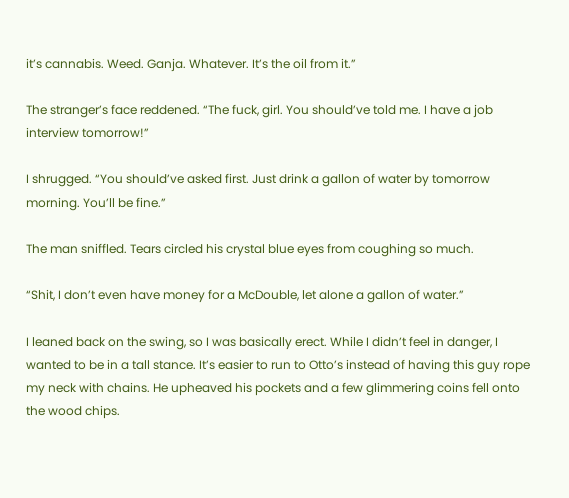it’s cannabis. Weed. Ganja. Whatever. It’s the oil from it.”

The stranger’s face reddened. “The fuck, girl. You should’ve told me. I have a job interview tomorrow!”

I shrugged. “You should’ve asked first. Just drink a gallon of water by tomorrow morning. You’ll be fine.”

The man sniffled. Tears circled his crystal blue eyes from coughing so much.

“Shit, I don’t even have money for a McDouble, let alone a gallon of water.”

I leaned back on the swing, so I was basically erect. While I didn’t feel in danger, I wanted to be in a tall stance. It’s easier to run to Otto’s instead of having this guy rope my neck with chains. He upheaved his pockets and a few glimmering coins fell onto the wood chips.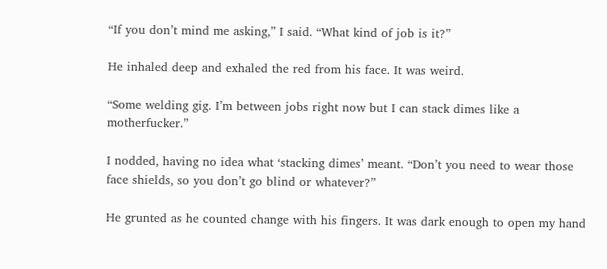“If you don’t mind me asking,” I said. “What kind of job is it?”

He inhaled deep and exhaled the red from his face. It was weird.

“Some welding gig. I’m between jobs right now but I can stack dimes like a motherfucker.”

I nodded, having no idea what ‘stacking dimes’ meant. “Don’t you need to wear those face shields, so you don’t go blind or whatever?”

He grunted as he counted change with his fingers. It was dark enough to open my hand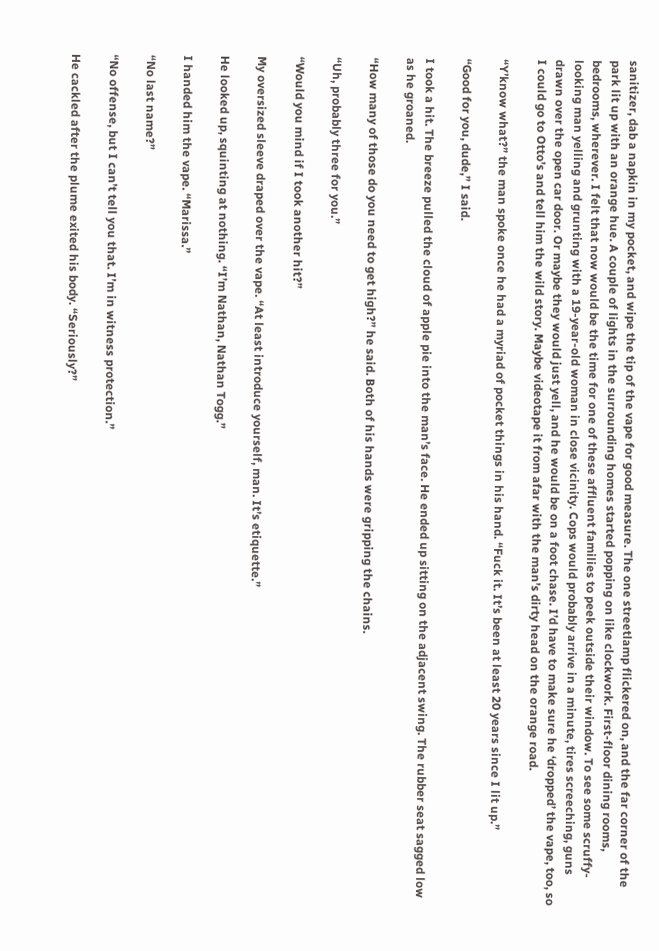sanitizer, dab a napkin in my pocket, and wipe the tip of the vape for good measure. The one streetlamp flickered on, and the far corner of the park lit up with an orange hue. A couple of lights in the surrounding homes started popping on like clockwork. First-floor dining rooms, bedrooms, wherever. I felt that now would be the time for one of these affluent families to peek outside their window. To see some scruffy-looking man yelling and grunting with a 19-year-old woman in close vicinity. Cops would probably arrive in a minute, tires screeching, guns drawn over the open car door. Or maybe they would just yell, and he would be on a foot chase. I’d have to make sure he ‘dropped’ the vape, too, so I could go to Otto’s and tell him the wild story. Maybe videotape it from afar with the man’s dirty head on the orange road.

“Y’know what?” the man spoke once he had a myriad of pocket things in his hand. “Fuck it. It’s been at least 20 years since I lit up.”

“Good for you, dude,” I said.

I took a hit. The breeze pulled the cloud of apple pie into the man’s face. He ended up sitting on the adjacent swing. The rubber seat sagged low as he groaned.

“How many of those do you need to get high?” he said. Both of his hands were gripping the chains.

“Uh, probably three for you.”

“Would you mind if I took another hit?”

My oversized sleeve draped over the vape. “At least introduce yourself, man. It’s etiquette.”

He looked up, squinting at nothing. “I’m Nathan, Nathan Togg.”

I handed him the vape. “Marissa.”

“No last name?”

“No offense, but I can’t tell you that. I’m in witness protection.”

He cackled after the plume exited his body. “Seriously?”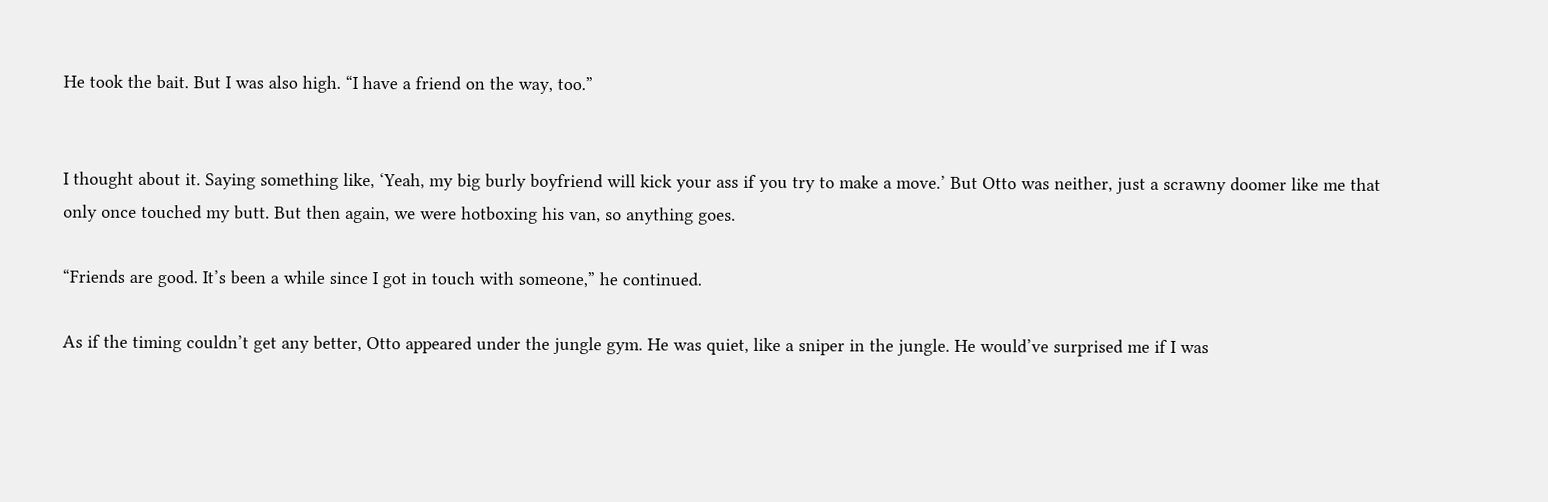He took the bait. But I was also high. “I have a friend on the way, too.”


I thought about it. Saying something like, ‘Yeah, my big burly boyfriend will kick your ass if you try to make a move.’ But Otto was neither, just a scrawny doomer like me that only once touched my butt. But then again, we were hotboxing his van, so anything goes.

“Friends are good. It’s been a while since I got in touch with someone,” he continued.

As if the timing couldn’t get any better, Otto appeared under the jungle gym. He was quiet, like a sniper in the jungle. He would’ve surprised me if I was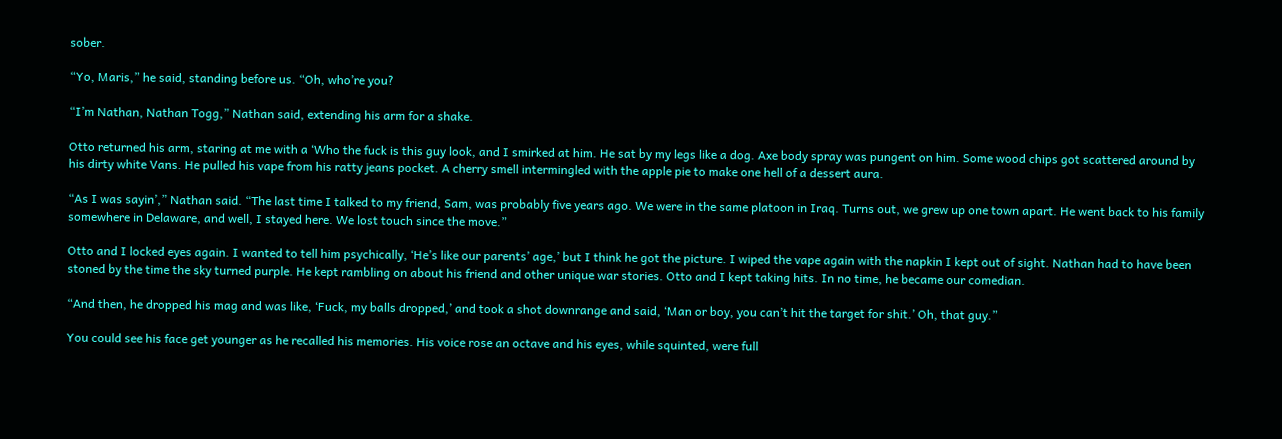sober.

“Yo, Maris,” he said, standing before us. “Oh, who’re you?

“I’m Nathan, Nathan Togg,” Nathan said, extending his arm for a shake.

Otto returned his arm, staring at me with a ‘Who the fuck is this guy look, and I smirked at him. He sat by my legs like a dog. Axe body spray was pungent on him. Some wood chips got scattered around by his dirty white Vans. He pulled his vape from his ratty jeans pocket. A cherry smell intermingled with the apple pie to make one hell of a dessert aura.

“As I was sayin’,” Nathan said. “The last time I talked to my friend, Sam, was probably five years ago. We were in the same platoon in Iraq. Turns out, we grew up one town apart. He went back to his family somewhere in Delaware, and well, I stayed here. We lost touch since the move.”

Otto and I locked eyes again. I wanted to tell him psychically, ‘He’s like our parents’ age,’ but I think he got the picture. I wiped the vape again with the napkin I kept out of sight. Nathan had to have been stoned by the time the sky turned purple. He kept rambling on about his friend and other unique war stories. Otto and I kept taking hits. In no time, he became our comedian.

“And then, he dropped his mag and was like, ‘Fuck, my balls dropped,’ and took a shot downrange and said, ‘Man or boy, you can’t hit the target for shit.’ Oh, that guy.”

You could see his face get younger as he recalled his memories. His voice rose an octave and his eyes, while squinted, were full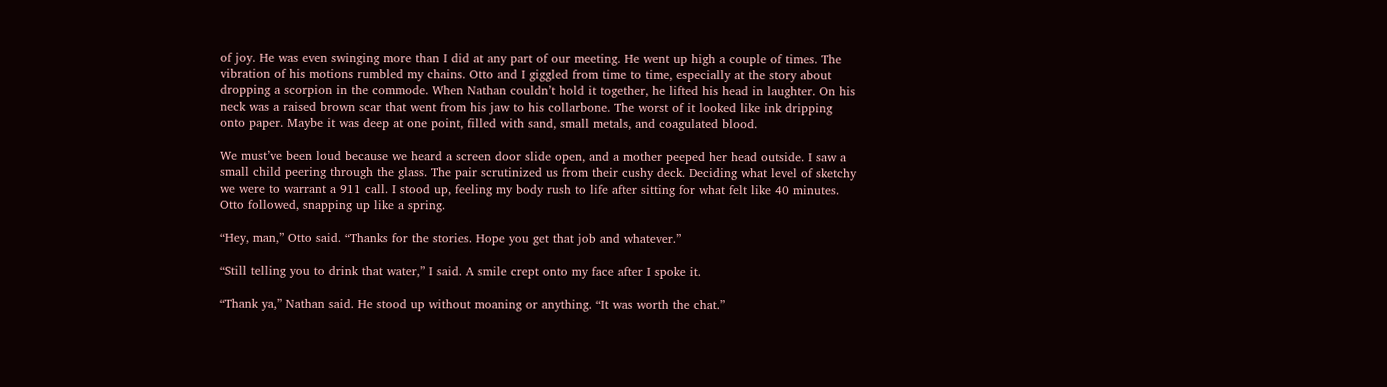of joy. He was even swinging more than I did at any part of our meeting. He went up high a couple of times. The vibration of his motions rumbled my chains. Otto and I giggled from time to time, especially at the story about dropping a scorpion in the commode. When Nathan couldn’t hold it together, he lifted his head in laughter. On his neck was a raised brown scar that went from his jaw to his collarbone. The worst of it looked like ink dripping onto paper. Maybe it was deep at one point, filled with sand, small metals, and coagulated blood.

We must’ve been loud because we heard a screen door slide open, and a mother peeped her head outside. I saw a small child peering through the glass. The pair scrutinized us from their cushy deck. Deciding what level of sketchy we were to warrant a 911 call. I stood up, feeling my body rush to life after sitting for what felt like 40 minutes. Otto followed, snapping up like a spring.

“Hey, man,” Otto said. “Thanks for the stories. Hope you get that job and whatever.”

“Still telling you to drink that water,” I said. A smile crept onto my face after I spoke it.

“Thank ya,” Nathan said. He stood up without moaning or anything. “It was worth the chat.”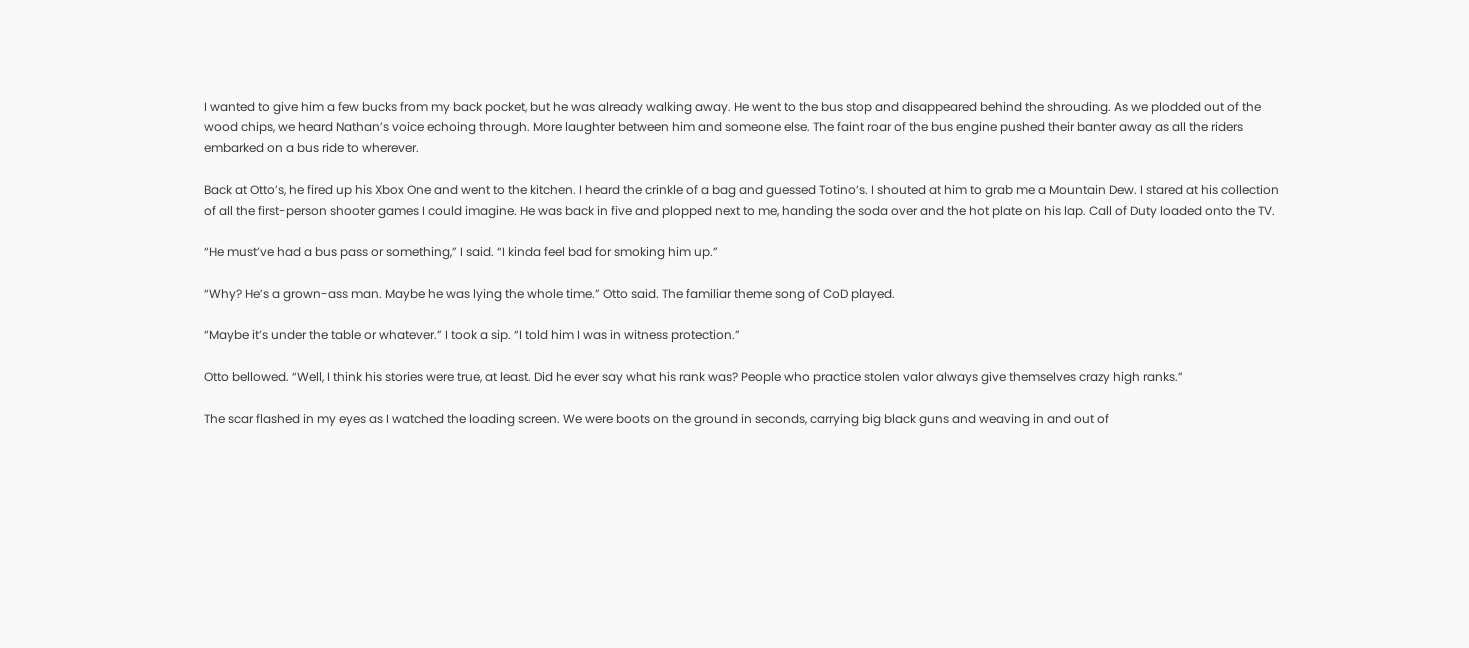I wanted to give him a few bucks from my back pocket, but he was already walking away. He went to the bus stop and disappeared behind the shrouding. As we plodded out of the wood chips, we heard Nathan’s voice echoing through. More laughter between him and someone else. The faint roar of the bus engine pushed their banter away as all the riders embarked on a bus ride to wherever.

Back at Otto’s, he fired up his Xbox One and went to the kitchen. I heard the crinkle of a bag and guessed Totino’s. I shouted at him to grab me a Mountain Dew. I stared at his collection of all the first-person shooter games I could imagine. He was back in five and plopped next to me, handing the soda over and the hot plate on his lap. Call of Duty loaded onto the TV.

“He must’ve had a bus pass or something,” I said. “I kinda feel bad for smoking him up.”

“Why? He’s a grown-ass man. Maybe he was lying the whole time.” Otto said. The familiar theme song of CoD played.

“Maybe it’s under the table or whatever.” I took a sip. “I told him I was in witness protection.”

Otto bellowed. “Well, I think his stories were true, at least. Did he ever say what his rank was? People who practice stolen valor always give themselves crazy high ranks.”

The scar flashed in my eyes as I watched the loading screen. We were boots on the ground in seconds, carrying big black guns and weaving in and out of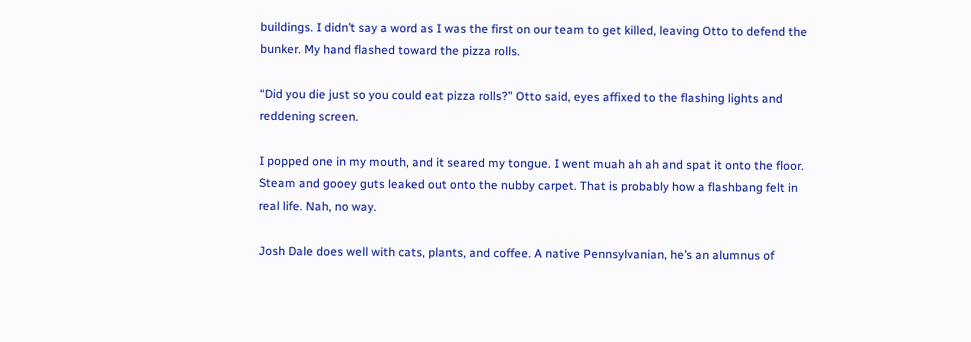buildings. I didn’t say a word as I was the first on our team to get killed, leaving Otto to defend the bunker. My hand flashed toward the pizza rolls.

“Did you die just so you could eat pizza rolls?” Otto said, eyes affixed to the flashing lights and reddening screen.

I popped one in my mouth, and it seared my tongue. I went muah ah ah and spat it onto the floor. Steam and gooey guts leaked out onto the nubby carpet. That is probably how a flashbang felt in real life. Nah, no way.

Josh Dale does well with cats, plants, and coffee. A native Pennsylvanian, he’s an alumnus of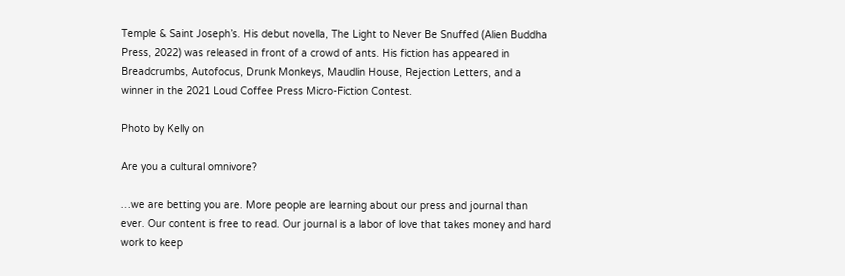Temple & Saint Joseph’s. His debut novella, The Light to Never Be Snuffed (Alien Buddha Press, 2022) was released in front of a crowd of ants. His fiction has appeared in Breadcrumbs, Autofocus, Drunk Monkeys, Maudlin House, Rejection Letters, and a winner in the 2021 Loud Coffee Press Micro-Fiction Contest.

Photo by Kelly on

Are you a cultural omnivore?

…we are betting you are. More people are learning about our press and journal than ever. Our content is free to read. Our journal is a labor of love that takes money and hard work to keep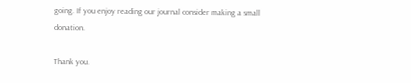going. If you enjoy reading our journal consider making a small donation.

Thank you.